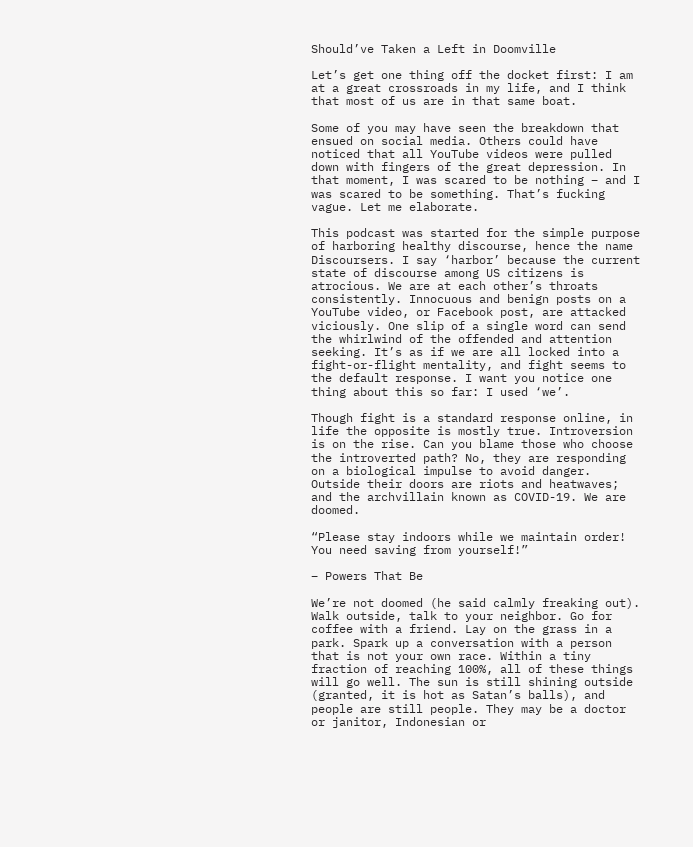Should’ve Taken a Left in Doomville

Let’s get one thing off the docket first: I am at a great crossroads in my life, and I think that most of us are in that same boat.

Some of you may have seen the breakdown that ensued on social media. Others could have noticed that all YouTube videos were pulled down with fingers of the great depression. In that moment, I was scared to be nothing – and I was scared to be something. That’s fucking vague. Let me elaborate.

This podcast was started for the simple purpose of harboring healthy discourse, hence the name Discoursers. I say ‘harbor’ because the current state of discourse among US citizens is atrocious. We are at each other’s throats consistently. Innocuous and benign posts on a YouTube video, or Facebook post, are attacked viciously. One slip of a single word can send the whirlwind of the offended and attention seeking. It’s as if we are all locked into a fight-or-flight mentality, and fight seems to the default response. I want you notice one thing about this so far: I used ‘we’.

Though fight is a standard response online, in life the opposite is mostly true. Introversion is on the rise. Can you blame those who choose the introverted path? No, they are responding on a biological impulse to avoid danger. Outside their doors are riots and heatwaves; and the archvillain known as COVID-19. We are doomed.

“Please stay indoors while we maintain order! You need saving from yourself!”

– Powers That Be

We’re not doomed (he said calmly freaking out). Walk outside, talk to your neighbor. Go for coffee with a friend. Lay on the grass in a park. Spark up a conversation with a person that is not your own race. Within a tiny fraction of reaching 100%, all of these things will go well. The sun is still shining outside (granted, it is hot as Satan’s balls), and people are still people. They may be a doctor or janitor, Indonesian or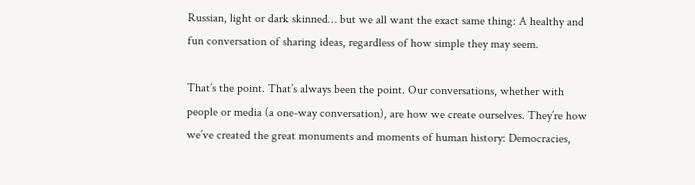Russian, light or dark skinned… but we all want the exact same thing: A healthy and fun conversation of sharing ideas, regardless of how simple they may seem.

That’s the point. That’s always been the point. Our conversations, whether with people or media (a one-way conversation), are how we create ourselves. They’re how we’ve created the great monuments and moments of human history: Democracies,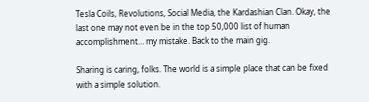Tesla Coils, Revolutions, Social Media, the Kardashian Clan. Okay, the last one may not even be in the top 50,000 list of human accomplishment… my mistake. Back to the main gig.

Sharing is caring, folks. The world is a simple place that can be fixed with a simple solution.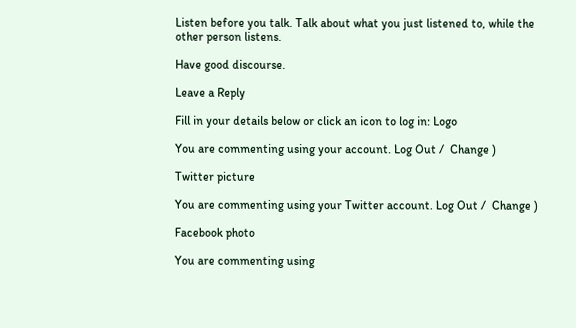Listen before you talk. Talk about what you just listened to, while the other person listens.

Have good discourse.

Leave a Reply

Fill in your details below or click an icon to log in: Logo

You are commenting using your account. Log Out /  Change )

Twitter picture

You are commenting using your Twitter account. Log Out /  Change )

Facebook photo

You are commenting using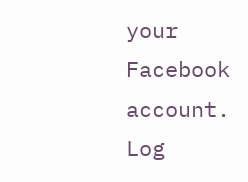your Facebook account. Log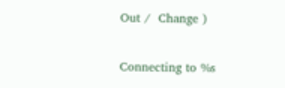Out /  Change )

Connecting to %s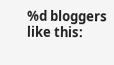%d bloggers like this: